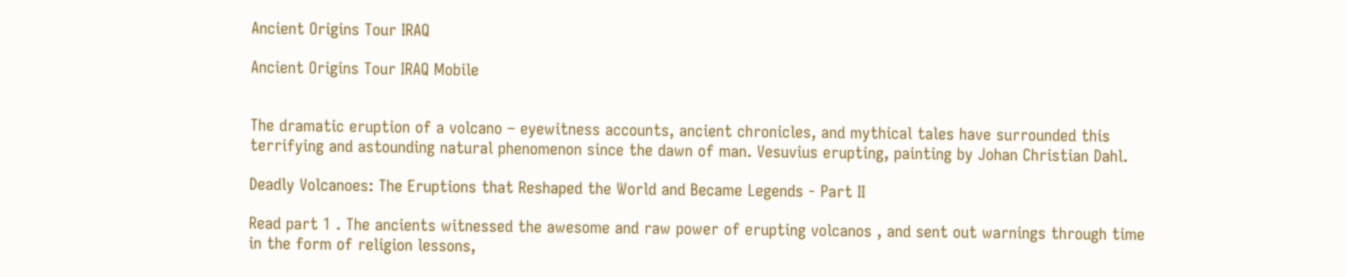Ancient Origins Tour IRAQ

Ancient Origins Tour IRAQ Mobile


The dramatic eruption of a volcano – eyewitness accounts, ancient chronicles, and mythical tales have surrounded this terrifying and astounding natural phenomenon since the dawn of man. Vesuvius erupting, painting by Johan Christian Dahl.

Deadly Volcanoes: The Eruptions that Reshaped the World and Became Legends - Part II

Read part 1 . The ancients witnessed the awesome and raw power of erupting volcanos , and sent out warnings through time in the form of religion lessons,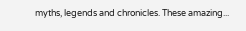myths, legends and chronicles. These amazing...